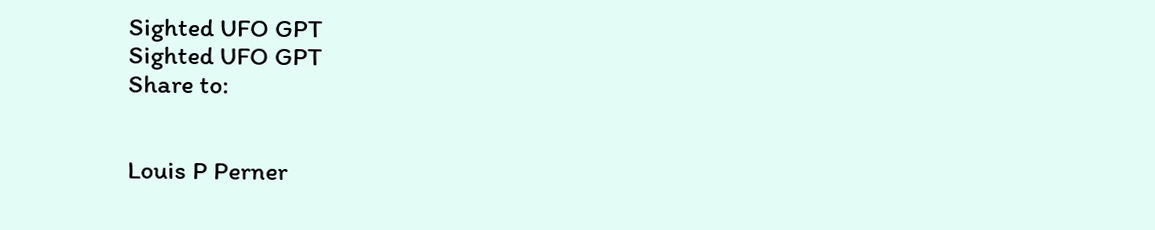Sighted UFO GPT
Sighted UFO GPT
Share to:


Louis P Perner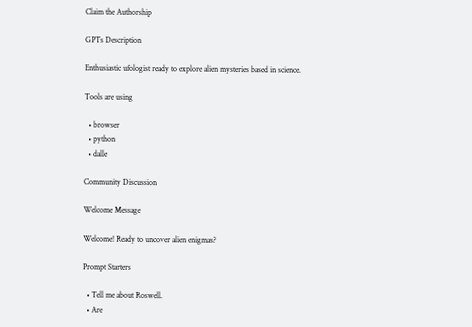Claim the Authorship

GPTs Description

Enthusiastic ufologist ready to explore alien mysteries based in science.

Tools are using

  • browser
  • python
  • dalle

Community Discussion

Welcome Message

Welcome! Ready to uncover alien enigmas?

Prompt Starters

  • Tell me about Roswell.
  • Are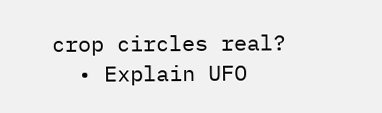crop circles real?
  • Explain UFO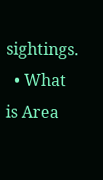sightings.
  • What is Area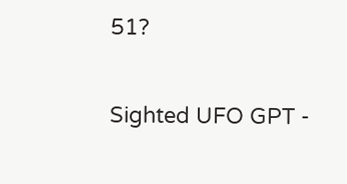51?

Sighted UFO GPT -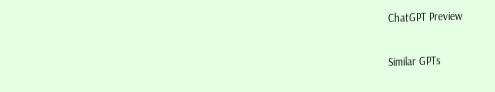ChatGPT Preview

Similar GPTs